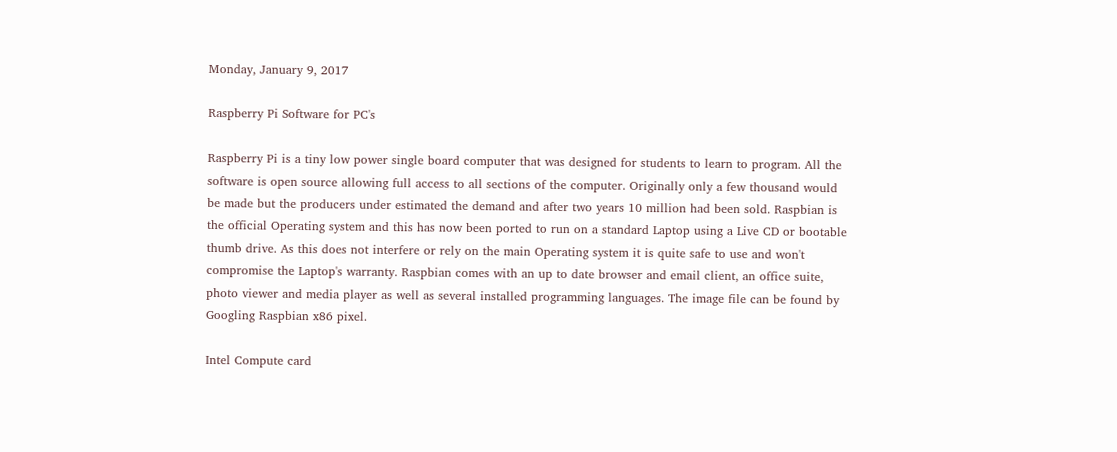Monday, January 9, 2017

Raspberry Pi Software for PC's

Raspberry Pi is a tiny low power single board computer that was designed for students to learn to program. All the software is open source allowing full access to all sections of the computer. Originally only a few thousand would be made but the producers under estimated the demand and after two years 10 million had been sold. Raspbian is the official Operating system and this has now been ported to run on a standard Laptop using a Live CD or bootable thumb drive. As this does not interfere or rely on the main Operating system it is quite safe to use and won't compromise the Laptop's warranty. Raspbian comes with an up to date browser and email client, an office suite, photo viewer and media player as well as several installed programming languages. The image file can be found by Googling Raspbian x86 pixel.

Intel Compute card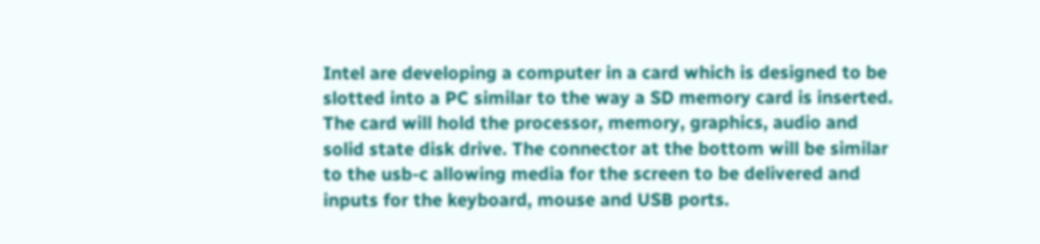Intel are developing a computer in a card which is designed to be slotted into a PC similar to the way a SD memory card is inserted. The card will hold the processor, memory, graphics, audio and solid state disk drive. The connector at the bottom will be similar to the usb-c allowing media for the screen to be delivered and inputs for the keyboard, mouse and USB ports.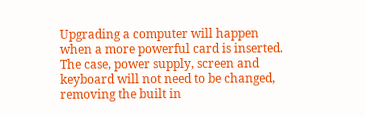Upgrading a computer will happen when a more powerful card is inserted. The case, power supply, screen and keyboard will not need to be changed, removing the built in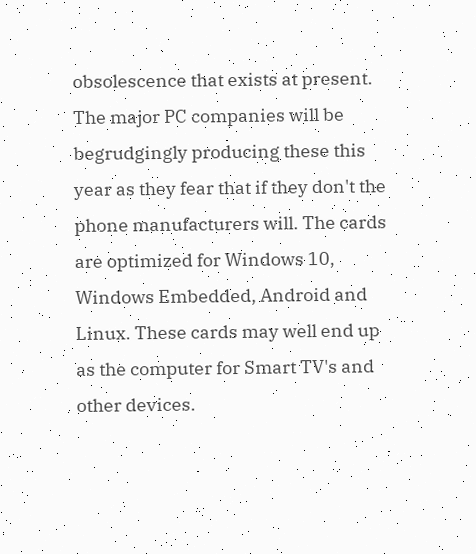obsolescence that exists at present. The major PC companies will be begrudgingly producing these this year as they fear that if they don't the phone manufacturers will. The cards are optimized for Windows 10, Windows Embedded, Android and Linux. These cards may well end up as the computer for Smart TV's and other devices.